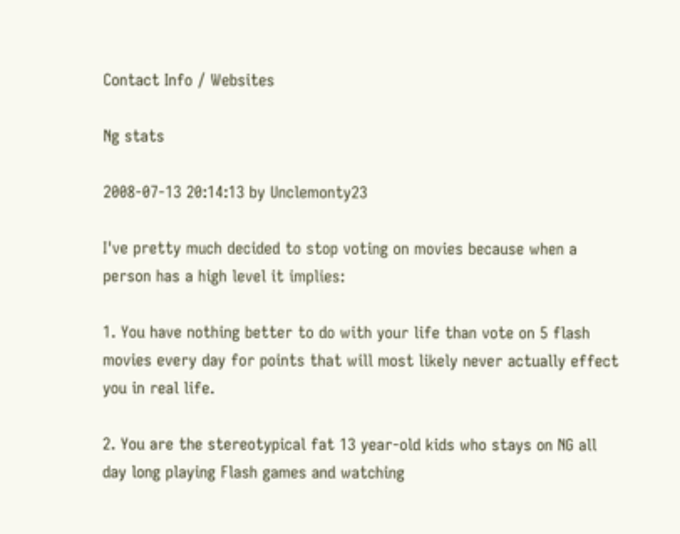Contact Info / Websites

Ng stats

2008-07-13 20:14:13 by Unclemonty23

I've pretty much decided to stop voting on movies because when a person has a high level it implies:

1. You have nothing better to do with your life than vote on 5 flash movies every day for points that will most likely never actually effect you in real life.

2. You are the stereotypical fat 13 year-old kids who stays on NG all day long playing Flash games and watching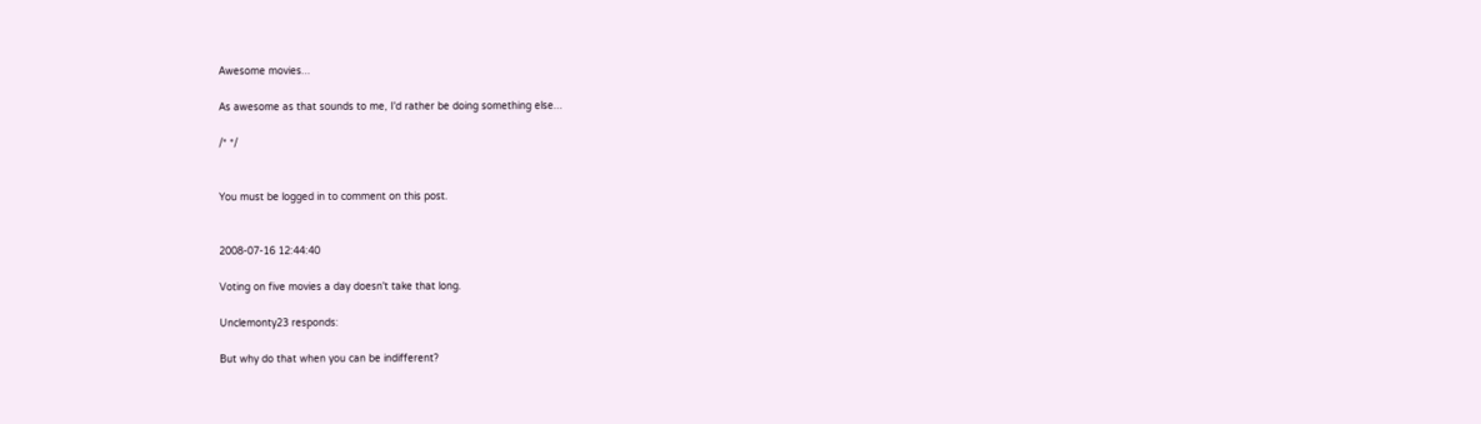Awesome movies...

As awesome as that sounds to me, I'd rather be doing something else...

/* */


You must be logged in to comment on this post.


2008-07-16 12:44:40

Voting on five movies a day doesn't take that long.

Unclemonty23 responds:

But why do that when you can be indifferent?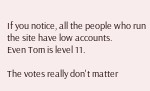If you notice, all the people who run the site have low accounts.
Even Tom is level 11.

The votes really don't matter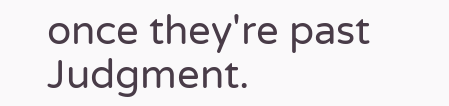once they're past Judgment.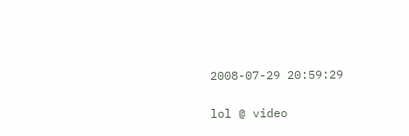2008-07-29 20:59:29

lol @ video